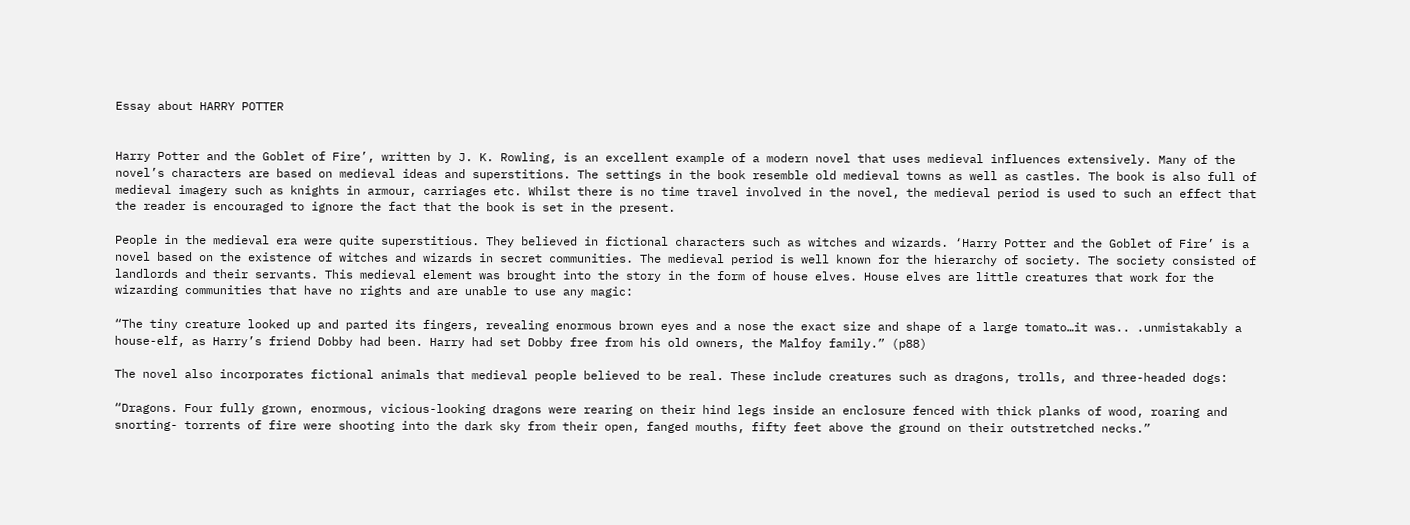Essay about HARRY POTTER


Harry Potter and the Goblet of Fire’, written by J. K. Rowling, is an excellent example of a modern novel that uses medieval influences extensively. Many of the novel’s characters are based on medieval ideas and superstitions. The settings in the book resemble old medieval towns as well as castles. The book is also full of medieval imagery such as knights in armour, carriages etc. Whilst there is no time travel involved in the novel, the medieval period is used to such an effect that the reader is encouraged to ignore the fact that the book is set in the present.

People in the medieval era were quite superstitious. They believed in fictional characters such as witches and wizards. ‘Harry Potter and the Goblet of Fire’ is a novel based on the existence of witches and wizards in secret communities. The medieval period is well known for the hierarchy of society. The society consisted of landlords and their servants. This medieval element was brought into the story in the form of house elves. House elves are little creatures that work for the wizarding communities that have no rights and are unable to use any magic:

“The tiny creature looked up and parted its fingers, revealing enormous brown eyes and a nose the exact size and shape of a large tomato…it was.. .unmistakably a house-elf, as Harry’s friend Dobby had been. Harry had set Dobby free from his old owners, the Malfoy family.” (p88)

The novel also incorporates fictional animals that medieval people believed to be real. These include creatures such as dragons, trolls, and three-headed dogs:

“Dragons. Four fully grown, enormous, vicious-looking dragons were rearing on their hind legs inside an enclosure fenced with thick planks of wood, roaring and snorting- torrents of fire were shooting into the dark sky from their open, fanged mouths, fifty feet above the ground on their outstretched necks.”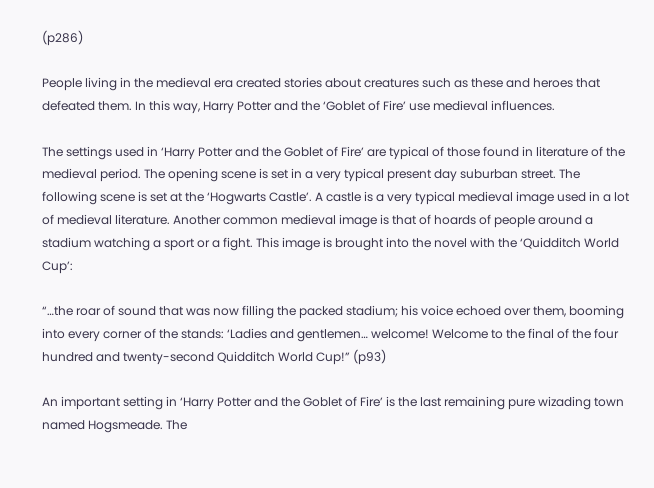(p286)

People living in the medieval era created stories about creatures such as these and heroes that defeated them. In this way, Harry Potter and the ‘Goblet of Fire’ use medieval influences.

The settings used in ‘Harry Potter and the Goblet of Fire’ are typical of those found in literature of the medieval period. The opening scene is set in a very typical present day suburban street. The following scene is set at the ‘Hogwarts Castle’. A castle is a very typical medieval image used in a lot of medieval literature. Another common medieval image is that of hoards of people around a stadium watching a sport or a fight. This image is brought into the novel with the ‘Quidditch World Cup’:

“…the roar of sound that was now filling the packed stadium; his voice echoed over them, booming into every corner of the stands: ‘Ladies and gentlemen… welcome! Welcome to the final of the four hundred and twenty-second Quidditch World Cup!” (p93)

An important setting in ‘Harry Potter and the Goblet of Fire’ is the last remaining pure wizading town named Hogsmeade. The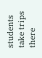students take trips there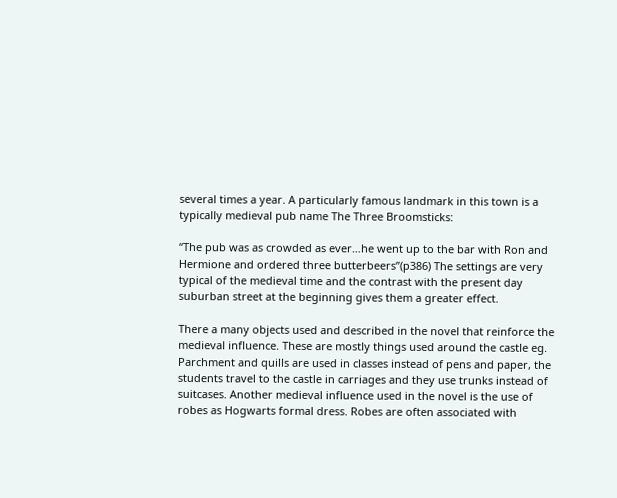several times a year. A particularly famous landmark in this town is a typically medieval pub name The Three Broomsticks:

“The pub was as crowded as ever…he went up to the bar with Ron and Hermione and ordered three butterbeers”(p386) The settings are very typical of the medieval time and the contrast with the present day suburban street at the beginning gives them a greater effect.

There a many objects used and described in the novel that reinforce the medieval influence. These are mostly things used around the castle eg. Parchment and quills are used in classes instead of pens and paper, the students travel to the castle in carriages and they use trunks instead of suitcases. Another medieval influence used in the novel is the use of robes as Hogwarts formal dress. Robes are often associated with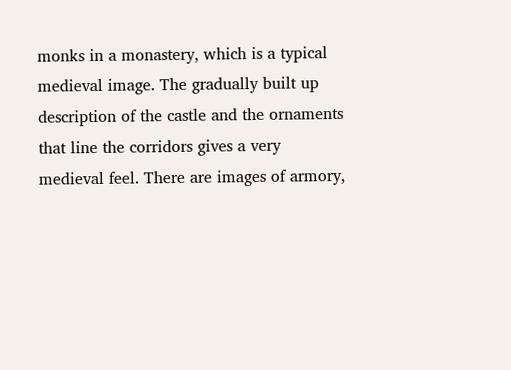monks in a monastery, which is a typical medieval image. The gradually built up description of the castle and the ornaments that line the corridors gives a very medieval feel. There are images of armory,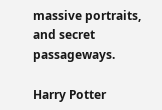massive portraits, and secret passageways.

Harry Potter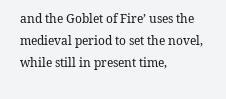and the Goblet of Fire’ uses the medieval period to set the novel, while still in present time,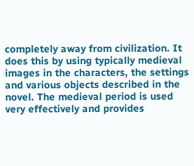completely away from civilization. It does this by using typically medieval images in the characters, the settings and various objects described in the novel. The medieval period is used very effectively and provides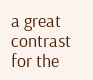a great contrast for the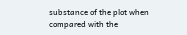substance of the plot when compared with the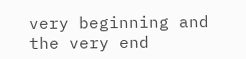very beginning and the very end